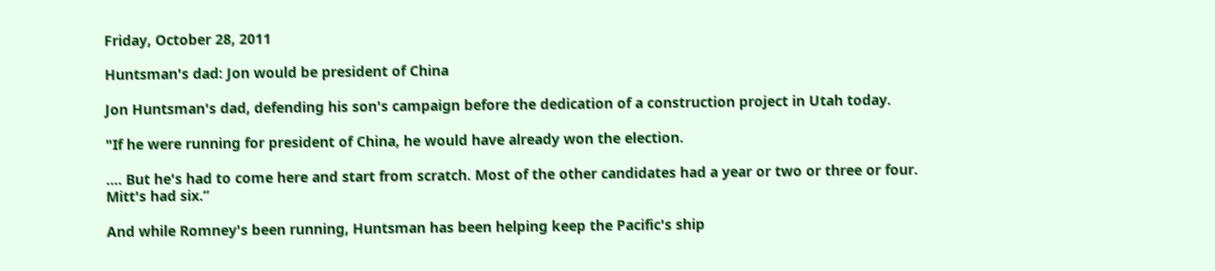Friday, October 28, 2011

Huntsman's dad: Jon would be president of China

Jon Huntsman's dad, defending his son's campaign before the dedication of a construction project in Utah today.

"If he were running for president of China, he would have already won the election.

.... But he's had to come here and start from scratch. Most of the other candidates had a year or two or three or four. Mitt's had six.”

And while Romney's been running, Huntsman has been helping keep the Pacific's ship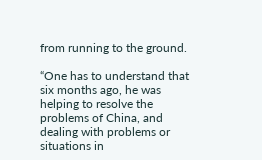from running to the ground.

“One has to understand that six months ago, he was helping to resolve the problems of China, and dealing with problems or situations in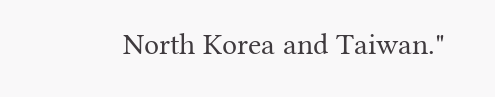North Korea and Taiwan."